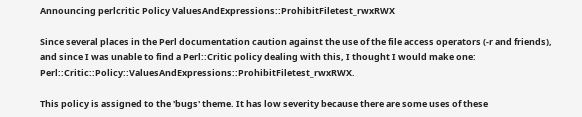Announcing perlcritic Policy ValuesAndExpressions::ProhibitFiletest_rwxRWX

Since several places in the Perl documentation caution against the use of the file access operators (-r and friends), and since I was unable to find a Perl::Critic policy dealing with this, I thought I would make one: Perl::Critic::Policy::ValuesAndExpressions::ProhibitFiletest_rwxRWX.

This policy is assigned to the 'bugs' theme. It has low severity because there are some uses of these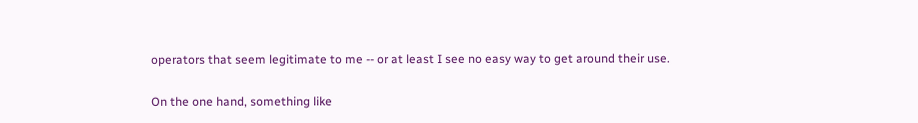operators that seem legitimate to me -- or at least I see no easy way to get around their use.

On the one hand, something like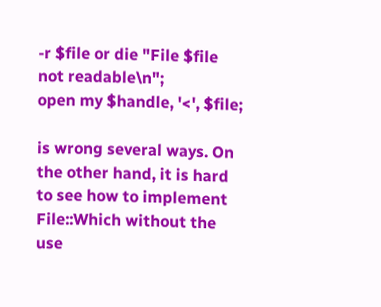-r $file or die "File $file not readable\n";
open my $handle, '<', $file;

is wrong several ways. On the other hand, it is hard to see how to implement File::Which without the use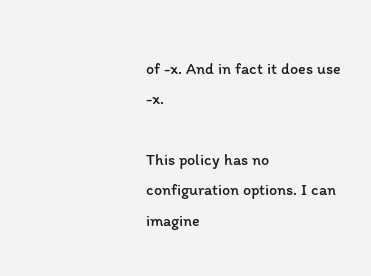of -x. And in fact it does use -x.

This policy has no configuration options. I can imagine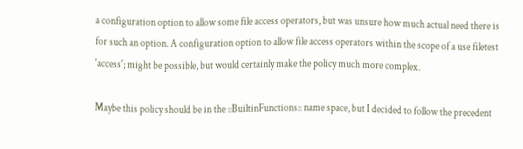a configuration option to allow some file access operators, but was unsure how much actual need there is for such an option. A configuration option to allow file access operators within the scope of a use filetest 'access'; might be possible, but would certainly make the policy much more complex.

Maybe this policy should be in the ::BuiltinFunctions:: name space, but I decided to follow the precedent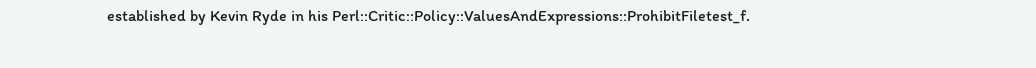established by Kevin Ryde in his Perl::Critic::Policy::ValuesAndExpressions::ProhibitFiletest_f.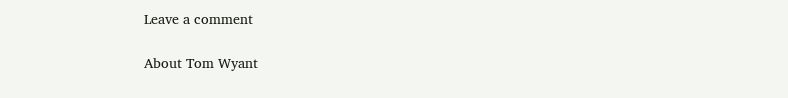Leave a comment

About Tom Wyant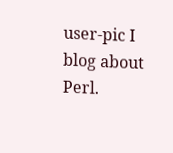user-pic I blog about Perl.